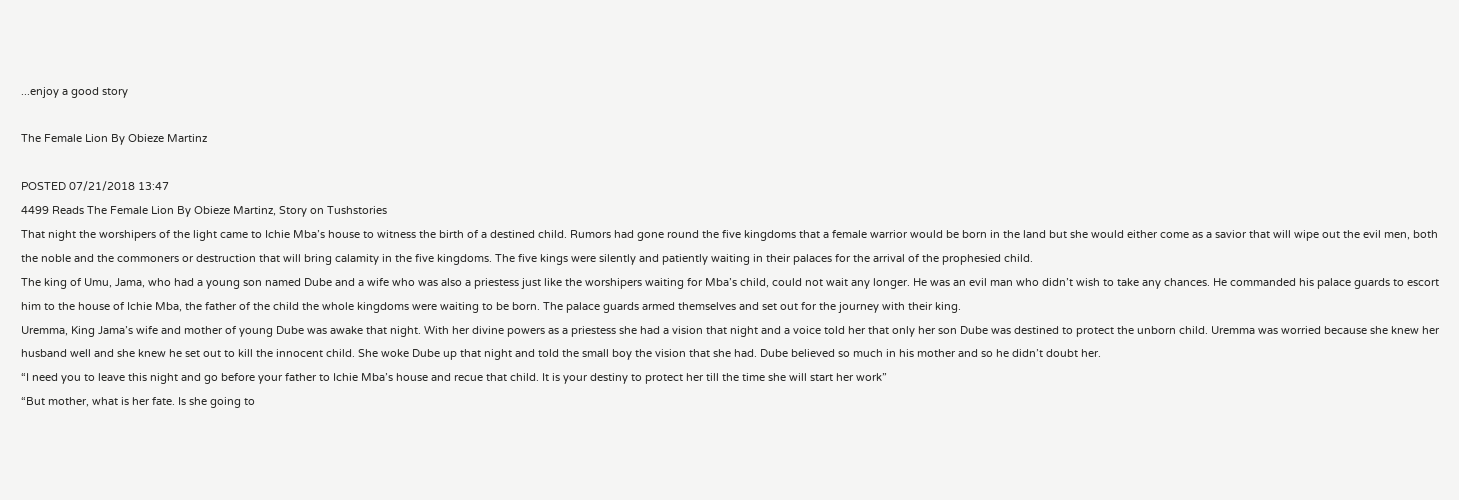...enjoy a good story

The Female Lion By Obieze Martinz

POSTED 07/21/2018 13:47
4499 Reads The Female Lion By Obieze Martinz, Story on Tushstories
That night the worshipers of the light came to Ichie Mba’s house to witness the birth of a destined child. Rumors had gone round the five kingdoms that a female warrior would be born in the land but she would either come as a savior that will wipe out the evil men, both the noble and the commoners or destruction that will bring calamity in the five kingdoms. The five kings were silently and patiently waiting in their palaces for the arrival of the prophesied child.
The king of Umu, Jama, who had a young son named Dube and a wife who was also a priestess just like the worshipers waiting for Mba’s child, could not wait any longer. He was an evil man who didn’t wish to take any chances. He commanded his palace guards to escort him to the house of Ichie Mba, the father of the child the whole kingdoms were waiting to be born. The palace guards armed themselves and set out for the journey with their king.
Uremma, King Jama’s wife and mother of young Dube was awake that night. With her divine powers as a priestess she had a vision that night and a voice told her that only her son Dube was destined to protect the unborn child. Uremma was worried because she knew her husband well and she knew he set out to kill the innocent child. She woke Dube up that night and told the small boy the vision that she had. Dube believed so much in his mother and so he didn’t doubt her.
“I need you to leave this night and go before your father to Ichie Mba’s house and recue that child. It is your destiny to protect her till the time she will start her work”
“But mother, what is her fate. Is she going to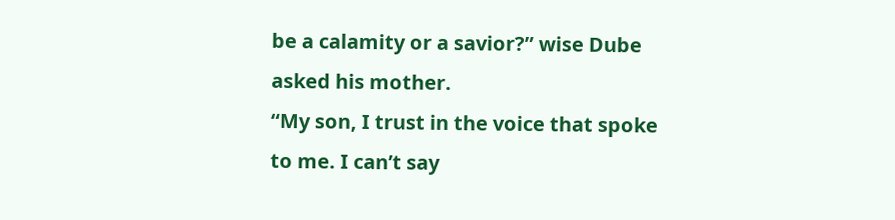be a calamity or a savior?” wise Dube asked his mother.
“My son, I trust in the voice that spoke to me. I can’t say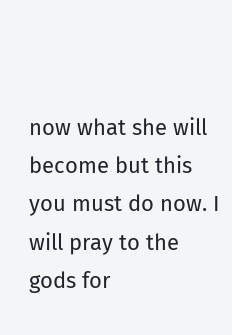now what she will become but this you must do now. I will pray to the gods for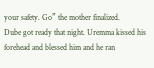your safety. Go” the mother finalized.
Dube got ready that night. Uremma kissed his forehead and blessed him and he ran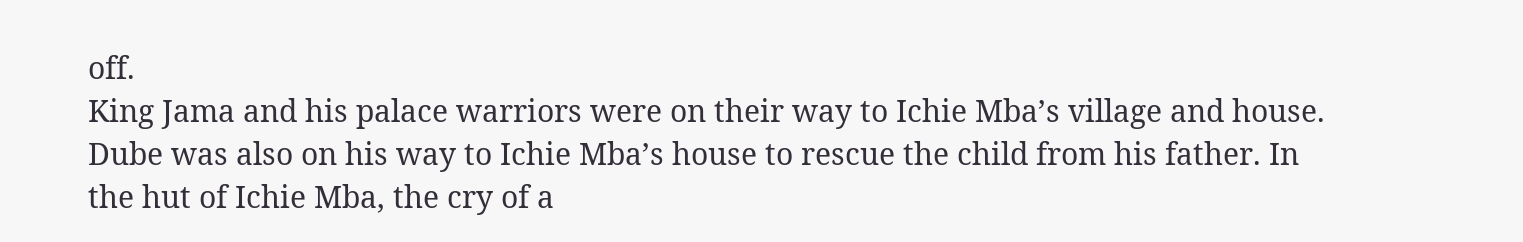off.
King Jama and his palace warriors were on their way to Ichie Mba’s village and house. Dube was also on his way to Ichie Mba’s house to rescue the child from his father. In the hut of Ichie Mba, the cry of a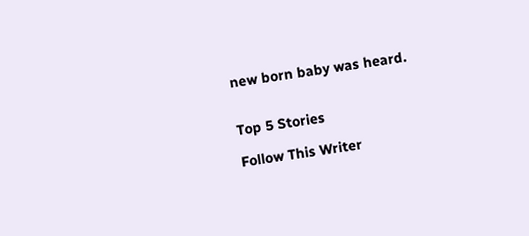new born baby was heard.


Top 5 Stories

Follow This Writer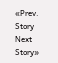«Prev. Story Next Story»